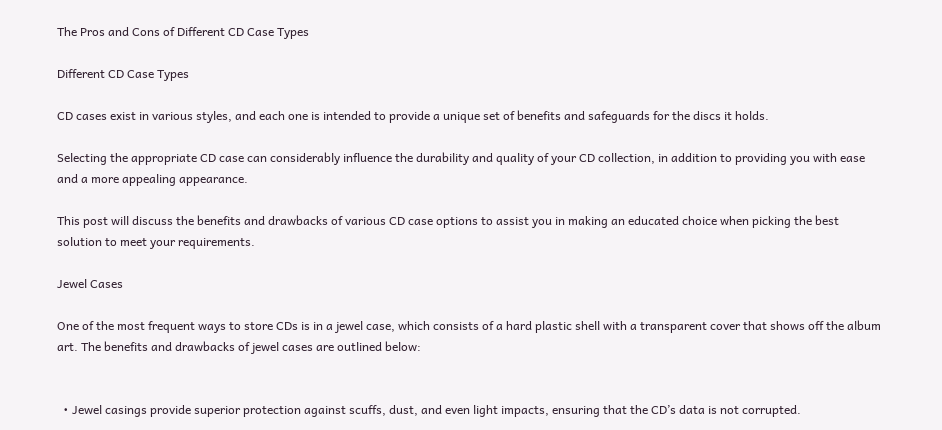The Pros and Cons of Different CD Case Types

Different CD Case Types

CD cases exist in various styles, and each one is intended to provide a unique set of benefits and safeguards for the discs it holds.

Selecting the appropriate CD case can considerably influence the durability and quality of your CD collection, in addition to providing you with ease and a more appealing appearance.

This post will discuss the benefits and drawbacks of various CD case options to assist you in making an educated choice when picking the best solution to meet your requirements.

Jewel Cases

One of the most frequent ways to store CDs is in a jewel case, which consists of a hard plastic shell with a transparent cover that shows off the album art. The benefits and drawbacks of jewel cases are outlined below:


  • Jewel casings provide superior protection against scuffs, dust, and even light impacts, ensuring that the CD’s data is not corrupted.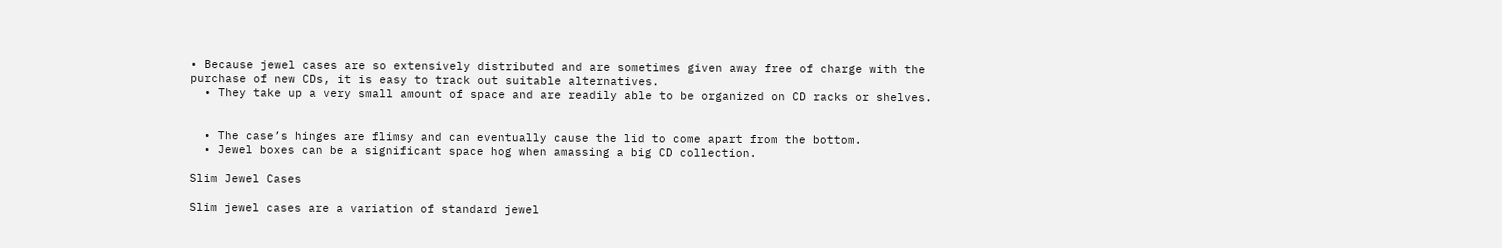• Because jewel cases are so extensively distributed and are sometimes given away free of charge with the purchase of new CDs, it is easy to track out suitable alternatives.
  • They take up a very small amount of space and are readily able to be organized on CD racks or shelves.


  • The case’s hinges are flimsy and can eventually cause the lid to come apart from the bottom.
  • Jewel boxes can be a significant space hog when amassing a big CD collection.

Slim Jewel Cases

Slim jewel cases are a variation of standard jewel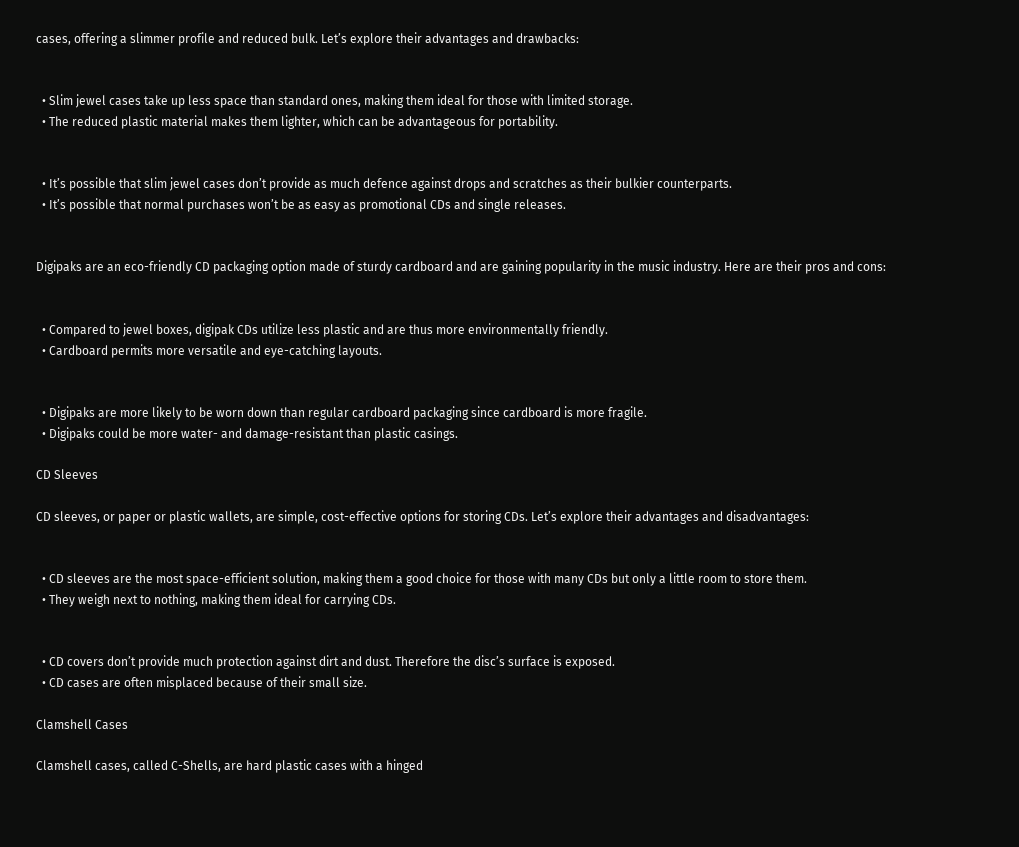cases, offering a slimmer profile and reduced bulk. Let’s explore their advantages and drawbacks:


  • Slim jewel cases take up less space than standard ones, making them ideal for those with limited storage.
  • The reduced plastic material makes them lighter, which can be advantageous for portability.


  • It’s possible that slim jewel cases don’t provide as much defence against drops and scratches as their bulkier counterparts.
  • It’s possible that normal purchases won’t be as easy as promotional CDs and single releases.


Digipaks are an eco-friendly CD packaging option made of sturdy cardboard and are gaining popularity in the music industry. Here are their pros and cons:


  • Compared to jewel boxes, digipak CDs utilize less plastic and are thus more environmentally friendly.
  • Cardboard permits more versatile and eye-catching layouts.


  • Digipaks are more likely to be worn down than regular cardboard packaging since cardboard is more fragile.
  • Digipaks could be more water- and damage-resistant than plastic casings.

CD Sleeves

CD sleeves, or paper or plastic wallets, are simple, cost-effective options for storing CDs. Let’s explore their advantages and disadvantages:


  • CD sleeves are the most space-efficient solution, making them a good choice for those with many CDs but only a little room to store them.
  • They weigh next to nothing, making them ideal for carrying CDs.


  • CD covers don’t provide much protection against dirt and dust. Therefore the disc’s surface is exposed.
  • CD cases are often misplaced because of their small size.

Clamshell Cases

Clamshell cases, called C-Shells, are hard plastic cases with a hinged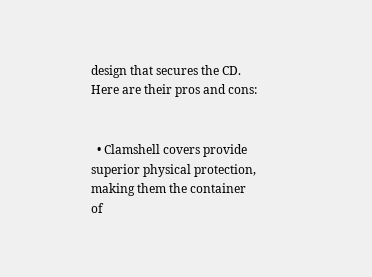design that secures the CD. Here are their pros and cons:


  • Clamshell covers provide superior physical protection, making them the container of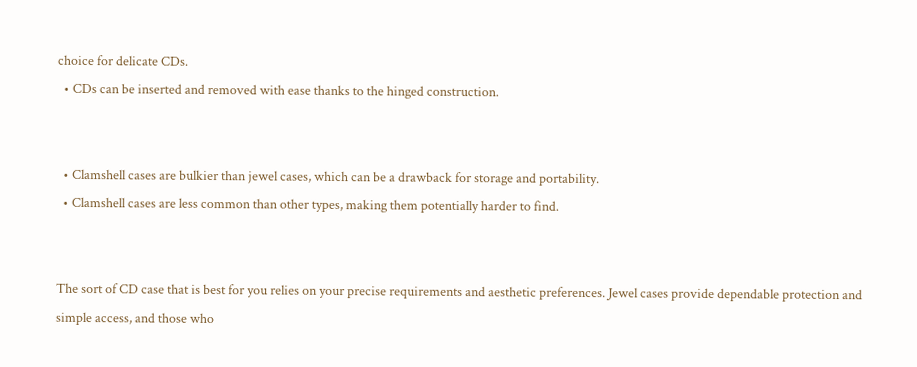choice for delicate CDs.
  • CDs can be inserted and removed with ease thanks to the hinged construction.


  • Clamshell cases are bulkier than jewel cases, which can be a drawback for storage and portability.
  • Clamshell cases are less common than other types, making them potentially harder to find.


The sort of CD case that is best for you relies on your precise requirements and aesthetic preferences. Jewel cases provide dependable protection and simple access, and those who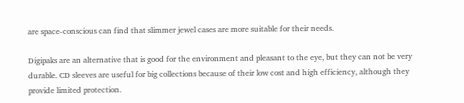are space-conscious can find that slimmer jewel cases are more suitable for their needs.

Digipaks are an alternative that is good for the environment and pleasant to the eye, but they can not be very durable. CD sleeves are useful for big collections because of their low cost and high efficiency, although they provide limited protection.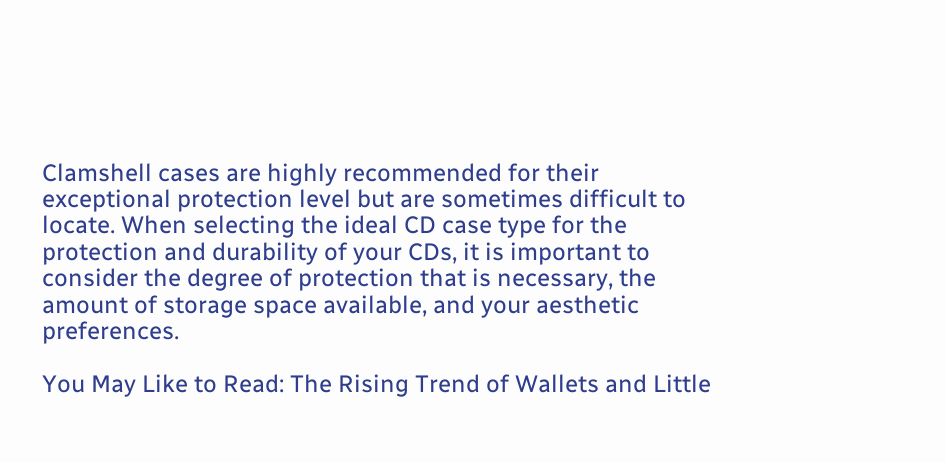Clamshell cases are highly recommended for their exceptional protection level but are sometimes difficult to locate. When selecting the ideal CD case type for the protection and durability of your CDs, it is important to consider the degree of protection that is necessary, the amount of storage space available, and your aesthetic preferences.

You May Like to Read: The Rising Trend of Wallets and Little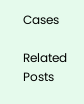Cases

Related Posts